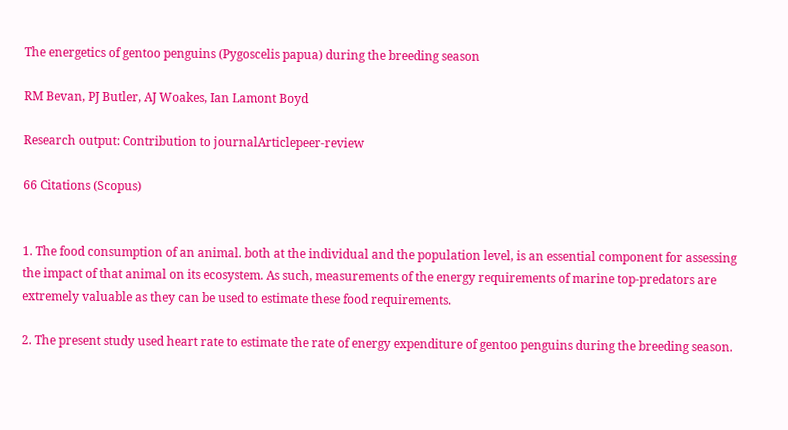The energetics of gentoo penguins (Pygoscelis papua) during the breeding season

RM Bevan, PJ Butler, AJ Woakes, Ian Lamont Boyd

Research output: Contribution to journalArticlepeer-review

66 Citations (Scopus)


1. The food consumption of an animal. both at the individual and the population level, is an essential component for assessing the impact of that animal on its ecosystem. As such, measurements of the energy requirements of marine top-predators are extremely valuable as they can be used to estimate these food requirements.

2. The present study used heart rate to estimate the rate of energy expenditure of gentoo penguins during the breeding season.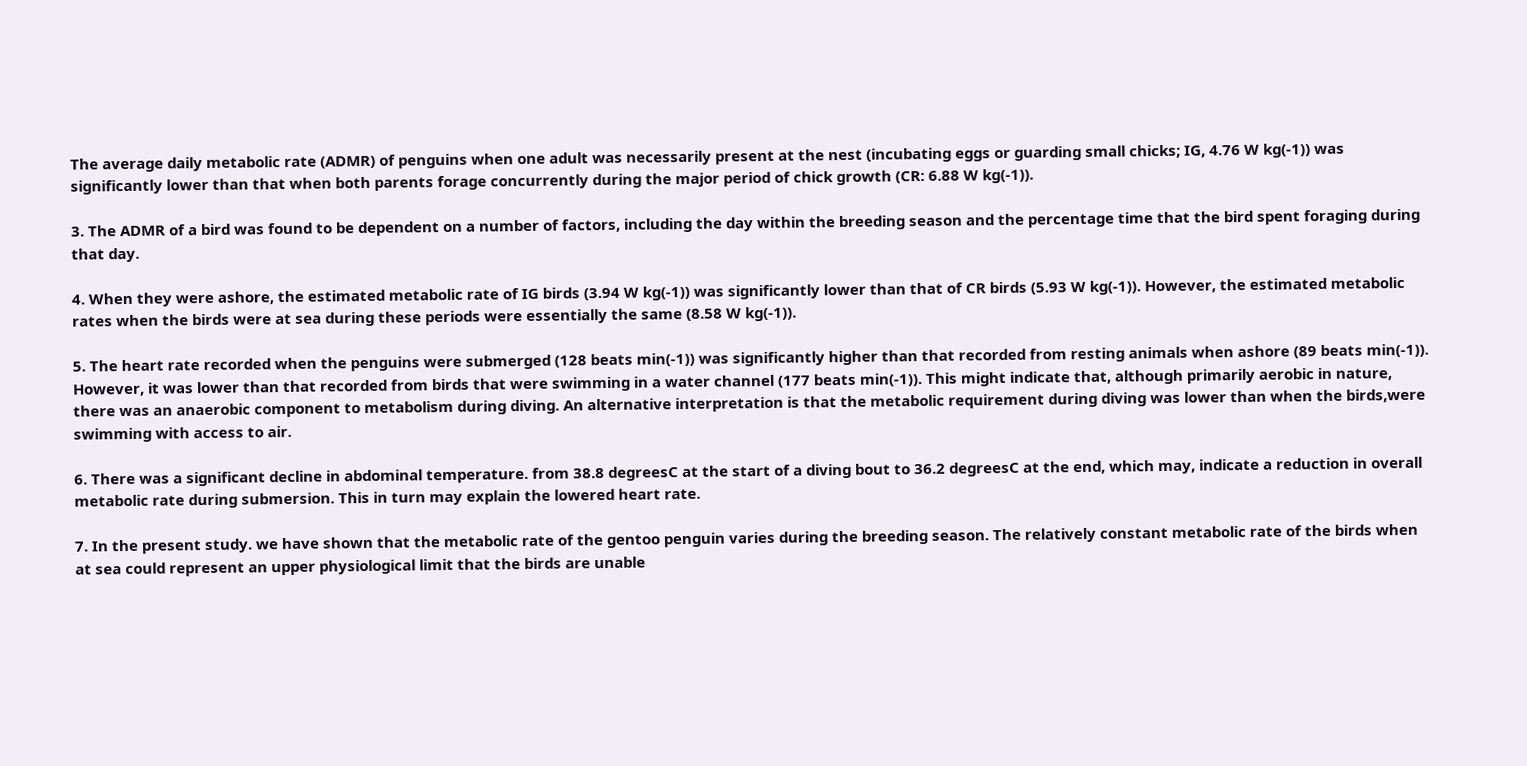The average daily metabolic rate (ADMR) of penguins when one adult was necessarily present at the nest (incubating eggs or guarding small chicks; IG, 4.76 W kg(-1)) was significantly lower than that when both parents forage concurrently during the major period of chick growth (CR: 6.88 W kg(-1)).

3. The ADMR of a bird was found to be dependent on a number of factors, including the day within the breeding season and the percentage time that the bird spent foraging during that day.

4. When they were ashore, the estimated metabolic rate of IG birds (3.94 W kg(-1)) was significantly lower than that of CR birds (5.93 W kg(-1)). However, the estimated metabolic rates when the birds were at sea during these periods were essentially the same (8.58 W kg(-1)).

5. The heart rate recorded when the penguins were submerged (128 beats min(-1)) was significantly higher than that recorded from resting animals when ashore (89 beats min(-1)). However, it was lower than that recorded from birds that were swimming in a water channel (177 beats min(-1)). This might indicate that, although primarily aerobic in nature, there was an anaerobic component to metabolism during diving. An alternative interpretation is that the metabolic requirement during diving was lower than when the birds,were swimming with access to air.

6. There was a significant decline in abdominal temperature. from 38.8 degreesC at the start of a diving bout to 36.2 degreesC at the end, which may, indicate a reduction in overall metabolic rate during submersion. This in turn may explain the lowered heart rate.

7. In the present study. we have shown that the metabolic rate of the gentoo penguin varies during the breeding season. The relatively constant metabolic rate of the birds when at sea could represent an upper physiological limit that the birds are unable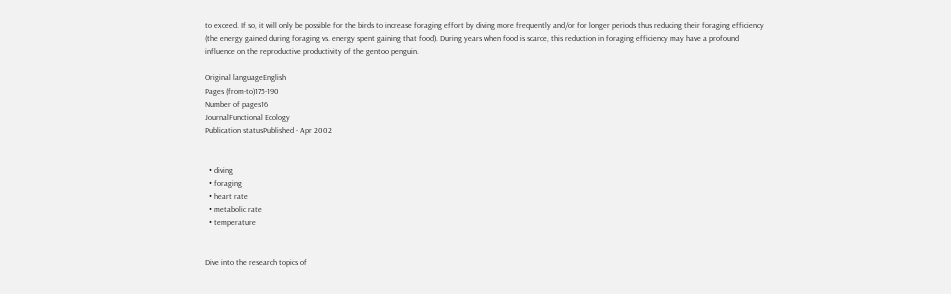to exceed. If so, it will only be possible for the birds to increase foraging effort by diving more frequently and/or for longer periods thus reducing their foraging efficiency (the energy gained during foraging vs. energy spent gaining that food). During years when food is scarce, this reduction in foraging efficiency may have a profound influence on the reproductive productivity of the gentoo penguin.

Original languageEnglish
Pages (from-to)175-190
Number of pages16
JournalFunctional Ecology
Publication statusPublished - Apr 2002


  • diving
  • foraging
  • heart rate
  • metabolic rate
  • temperature


Dive into the research topics of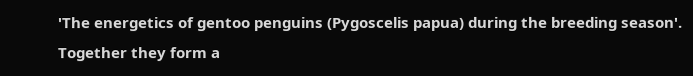'The energetics of gentoo penguins (Pygoscelis papua) during the breeding season'. Together they form a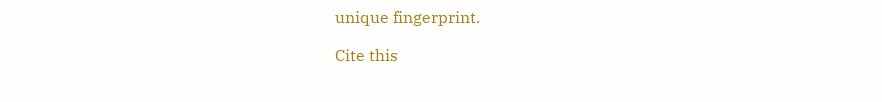unique fingerprint.

Cite this